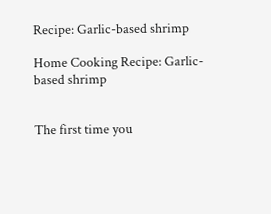Recipe: Garlic-based shrimp

Home Cooking Recipe: Garlic-based shrimp


The first time you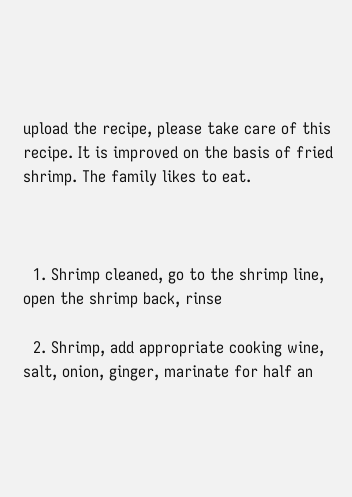upload the recipe, please take care of this recipe. It is improved on the basis of fried shrimp. The family likes to eat.



  1. Shrimp cleaned, go to the shrimp line, open the shrimp back, rinse

  2. Shrimp, add appropriate cooking wine, salt, onion, ginger, marinate for half an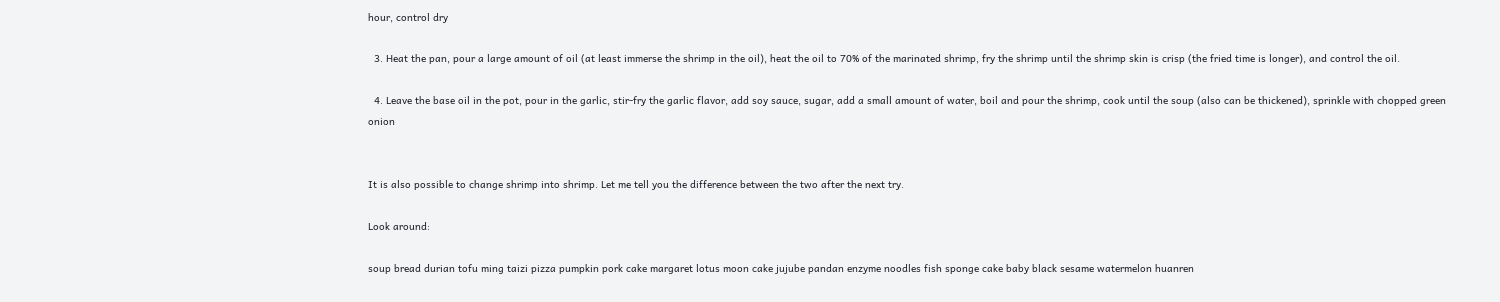hour, control dry

  3. Heat the pan, pour a large amount of oil (at least immerse the shrimp in the oil), heat the oil to 70% of the marinated shrimp, fry the shrimp until the shrimp skin is crisp (the fried time is longer), and control the oil.

  4. Leave the base oil in the pot, pour in the garlic, stir-fry the garlic flavor, add soy sauce, sugar, add a small amount of water, boil and pour the shrimp, cook until the soup (also can be thickened), sprinkle with chopped green onion


It is also possible to change shrimp into shrimp. Let me tell you the difference between the two after the next try.

Look around:

soup bread durian tofu ming taizi pizza pumpkin pork cake margaret lotus moon cake jujube pandan enzyme noodles fish sponge cake baby black sesame watermelon huanren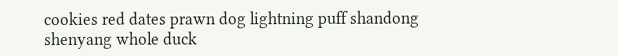cookies red dates prawn dog lightning puff shandong shenyang whole duck